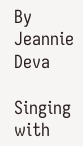By Jeannie Deva

Singing with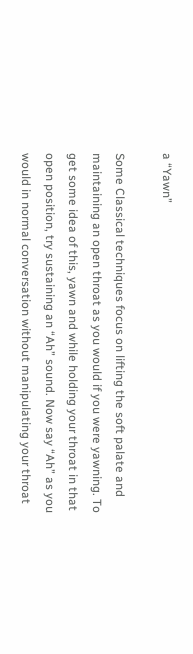a “Yawn”

Some Classical techniques focus on lifting the soft palate and maintaining an open throat as you would if you were yawning. To get some idea of this, yawn and while holding your throat in that open position, try sustaining an “Ah” sound. Now say “Ah” as you would in normal conversation without manipulating your throat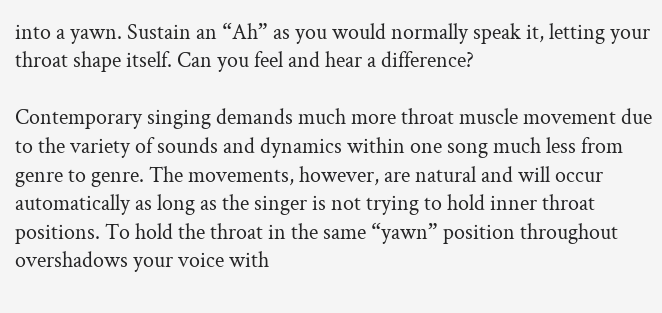into a yawn. Sustain an “Ah” as you would normally speak it, letting your throat shape itself. Can you feel and hear a difference?

Contemporary singing demands much more throat muscle movement due to the variety of sounds and dynamics within one song much less from genre to genre. The movements, however, are natural and will occur automatically as long as the singer is not trying to hold inner throat positions. To hold the throat in the same “yawn” position throughout overshadows your voice with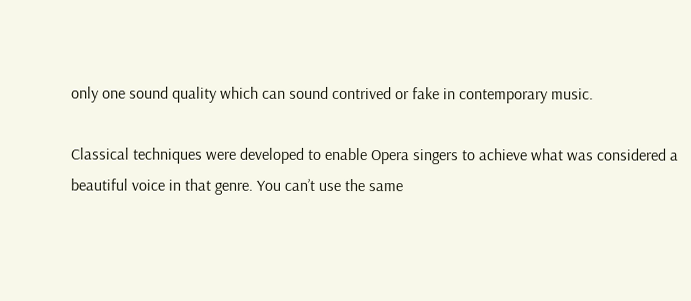only one sound quality which can sound contrived or fake in contemporary music.

Classical techniques were developed to enable Opera singers to achieve what was considered a beautiful voice in that genre. You can’t use the same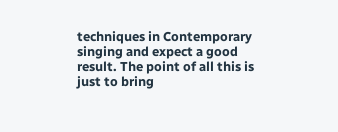techniques in Contemporary singing and expect a good result. The point of all this is just to bring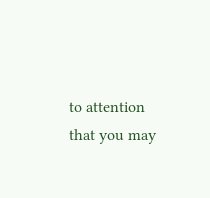to attention that you may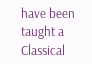have been taught a Classical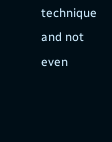technique and not even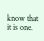know that it is one.